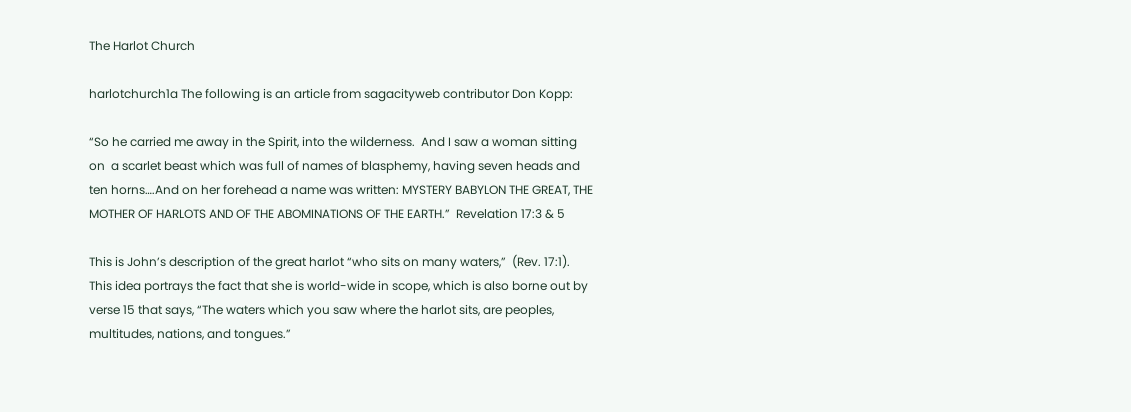The Harlot Church

harlotchurch1a The following is an article from sagacityweb contributor Don Kopp:

“So he carried me away in the Spirit, into the wilderness.  And I saw a woman sitting on  a scarlet beast which was full of names of blasphemy, having seven heads and ten horns….And on her forehead a name was written: MYSTERY BABYLON THE GREAT, THE MOTHER OF HARLOTS AND OF THE ABOMINATIONS OF THE EARTH.”  Revelation 17:3 & 5

This is John’s description of the great harlot “who sits on many waters,”  (Rev. 17:1).  This idea portrays the fact that she is world-wide in scope, which is also borne out by verse 15 that says, “The waters which you saw where the harlot sits, are peoples, multitudes, nations, and tongues.”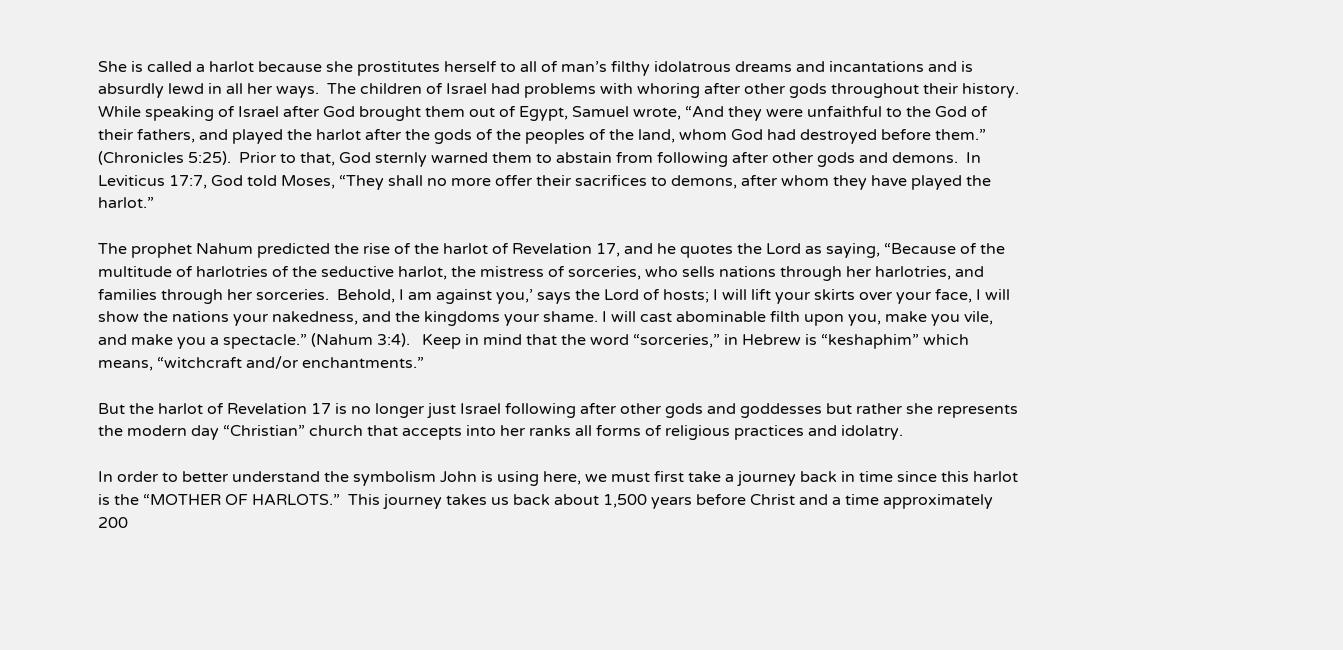She is called a harlot because she prostitutes herself to all of man’s filthy idolatrous dreams and incantations and is absurdly lewd in all her ways.  The children of Israel had problems with whoring after other gods throughout their history.  While speaking of Israel after God brought them out of Egypt, Samuel wrote, “And they were unfaithful to the God of their fathers, and played the harlot after the gods of the peoples of the land, whom God had destroyed before them.”  (Chronicles 5:25).  Prior to that, God sternly warned them to abstain from following after other gods and demons.  In Leviticus 17:7, God told Moses, “They shall no more offer their sacrifices to demons, after whom they have played the harlot.”

The prophet Nahum predicted the rise of the harlot of Revelation 17, and he quotes the Lord as saying, “Because of the multitude of harlotries of the seductive harlot, the mistress of sorceries, who sells nations through her harlotries, and families through her sorceries.  Behold, I am against you,’ says the Lord of hosts; I will lift your skirts over your face, I will show the nations your nakedness, and the kingdoms your shame. I will cast abominable filth upon you, make you vile, and make you a spectacle.” (Nahum 3:4).   Keep in mind that the word “sorceries,” in Hebrew is “keshaphim” which means, “witchcraft and/or enchantments.”

But the harlot of Revelation 17 is no longer just Israel following after other gods and goddesses but rather she represents the modern day “Christian” church that accepts into her ranks all forms of religious practices and idolatry.

In order to better understand the symbolism John is using here, we must first take a journey back in time since this harlot is the “MOTHER OF HARLOTS.”  This journey takes us back about 1,500 years before Christ and a time approximately 200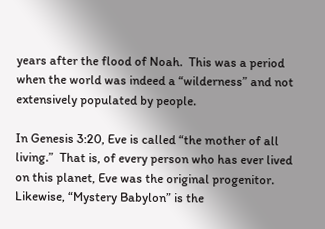years after the flood of Noah.  This was a period when the world was indeed a “wilderness” and not extensively populated by people.

In Genesis 3:20, Eve is called “the mother of all living.”  That is, of every person who has ever lived on this planet, Eve was the original progenitor.  Likewise, “Mystery Babylon” is the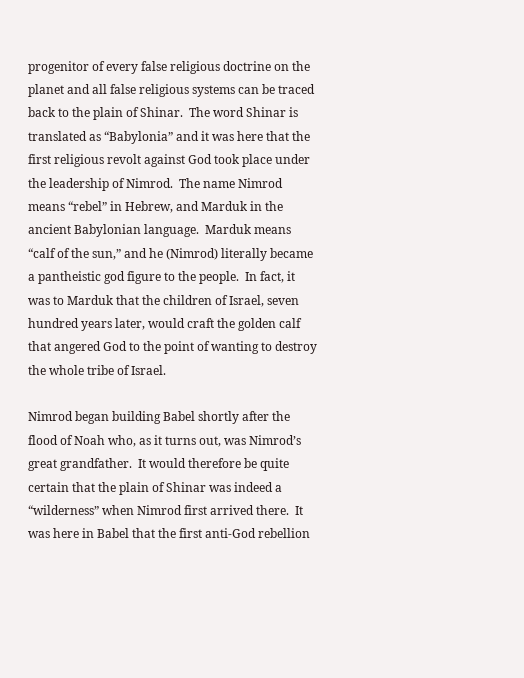progenitor of every false religious doctrine on the planet and all false religious systems can be traced back to the plain of Shinar.  The word Shinar is translated as “Babylonia” and it was here that the first religious revolt against God took place under the leadership of Nimrod.  The name Nimrod means “rebel” in Hebrew, and Marduk in the ancient Babylonian language.  Marduk means “calf of the sun,” and he (Nimrod) literally became a pantheistic god figure to the people.  In fact, it was to Marduk that the children of Israel, seven hundred years later, would craft the golden calf that angered God to the point of wanting to destroy the whole tribe of Israel.

Nimrod began building Babel shortly after the flood of Noah who, as it turns out, was Nimrod’s great grandfather.  It would therefore be quite certain that the plain of Shinar was indeed a “wilderness” when Nimrod first arrived there.  It was here in Babel that the first anti-God rebellion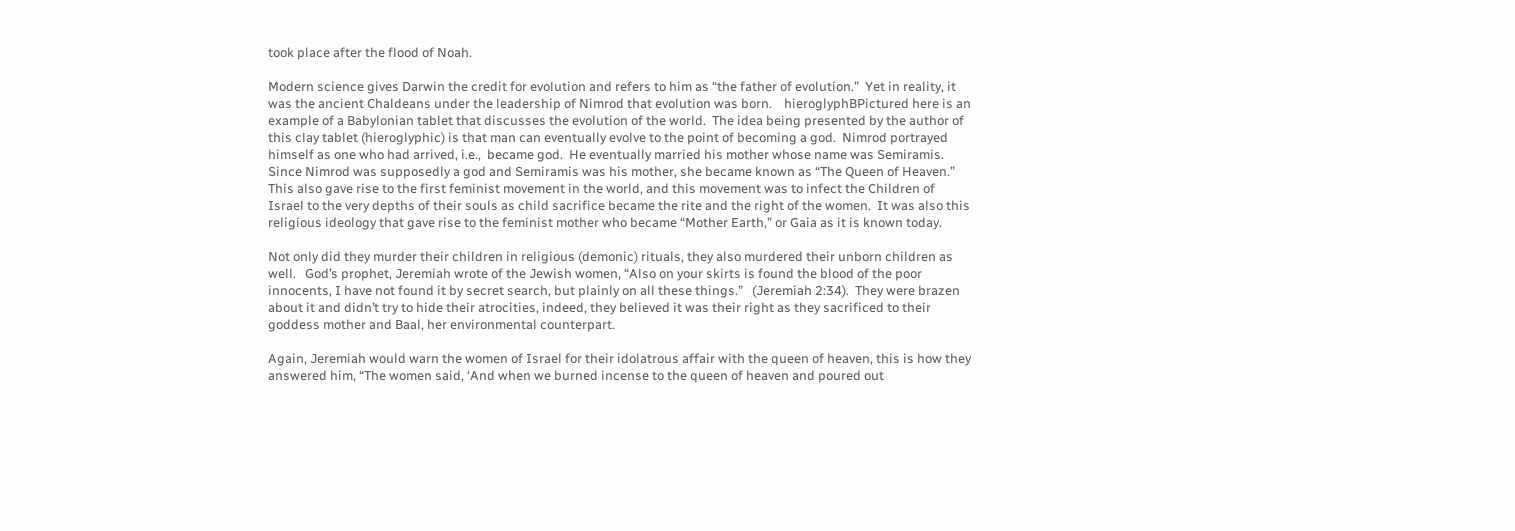took place after the flood of Noah.

Modern science gives Darwin the credit for evolution and refers to him as “the father of evolution.”  Yet in reality, it was the ancient Chaldeans under the leadership of Nimrod that evolution was born.    hieroglyphBPictured here is an example of a Babylonian tablet that discusses the evolution of the world.  The idea being presented by the author of this clay tablet (hieroglyphic) is that man can eventually evolve to the point of becoming a god.  Nimrod portrayed himself as one who had arrived, i.e.,  became god.  He eventually married his mother whose name was Semiramis.  Since Nimrod was supposedly a god and Semiramis was his mother, she became known as “The Queen of Heaven.”  This also gave rise to the first feminist movement in the world, and this movement was to infect the Children of Israel to the very depths of their souls as child sacrifice became the rite and the right of the women.  It was also this religious ideology that gave rise to the feminist mother who became “Mother Earth,” or Gaia as it is known today.

Not only did they murder their children in religious (demonic) rituals, they also murdered their unborn children as well.   God’s prophet, Jeremiah wrote of the Jewish women, “Also on your skirts is found the blood of the poor innocents, I have not found it by secret search, but plainly on all these things.”   (Jeremiah 2:34).  They were brazen about it and didn’t try to hide their atrocities, indeed, they believed it was their right as they sacrificed to their goddess mother and Baal, her environmental counterpart.

Again, Jeremiah would warn the women of Israel for their idolatrous affair with the queen of heaven, this is how they answered him, “The women said, ‘And when we burned incense to the queen of heaven and poured out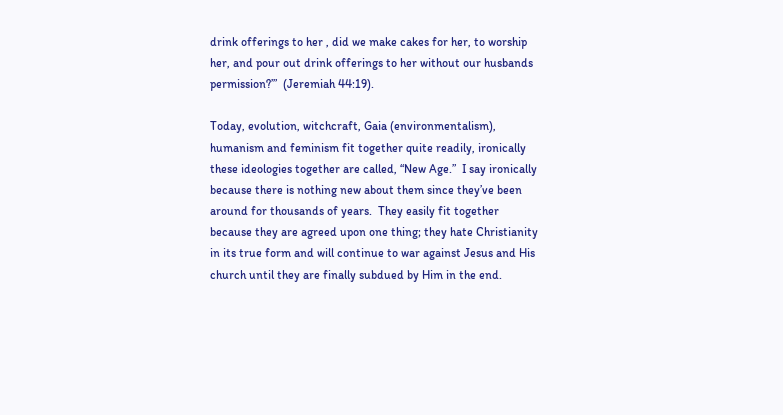drink offerings to her , did we make cakes for her, to worship her, and pour out drink offerings to her without our husbands permission?’”  (Jeremiah 44:19).

Today, evolution, witchcraft, Gaia (environmentalism), humanism and feminism fit together quite readily, ironically these ideologies together are called, “New Age.”  I say ironically because there is nothing new about them since they’ve been around for thousands of years.  They easily fit together because they are agreed upon one thing; they hate Christianity in its true form and will continue to war against Jesus and His church until they are finally subdued by Him in the end.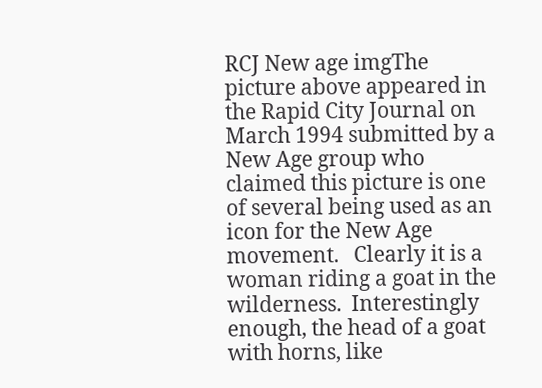RCJ New age imgThe picture above appeared in the Rapid City Journal on March 1994 submitted by a New Age group who claimed this picture is one of several being used as an icon for the New Age movement.   Clearly it is a woman riding a goat in the wilderness.  Interestingly enough, the head of a goat with horns, like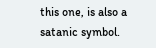this one, is also a satanic symbol.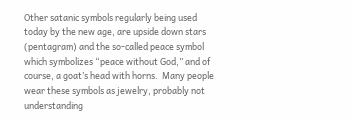Other satanic symbols regularly being used today by the new age, are upside down stars (pentagram) and the so-called peace symbol which symbolizes “peace without God,” and of course, a goat’s head with horns.  Many people wear these symbols as jewelry, probably not understanding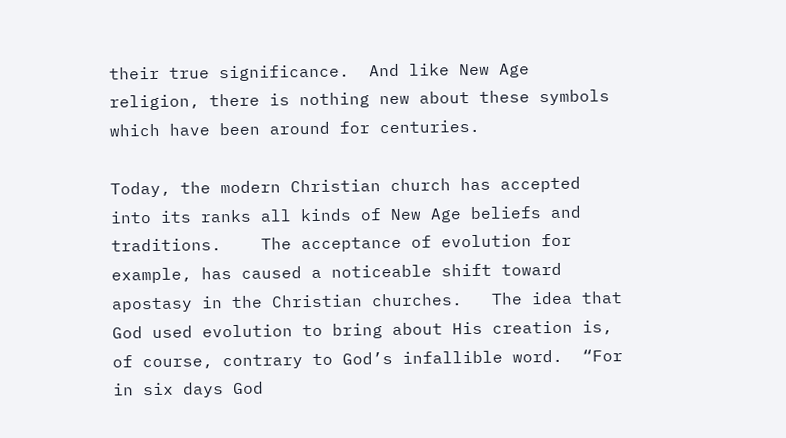their true significance.  And like New Age religion, there is nothing new about these symbols which have been around for centuries.

Today, the modern Christian church has accepted into its ranks all kinds of New Age beliefs and traditions.    The acceptance of evolution for example, has caused a noticeable shift toward apostasy in the Christian churches.   The idea that God used evolution to bring about His creation is, of course, contrary to God’s infallible word.  “For in six days God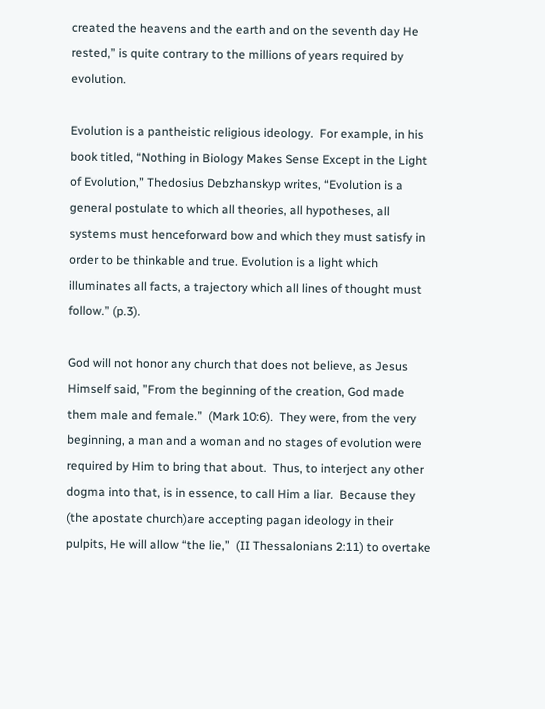created the heavens and the earth and on the seventh day He rested,” is quite contrary to the millions of years required by evolution.

Evolution is a pantheistic religious ideology.  For example, in his book titled, “Nothing in Biology Makes Sense Except in the Light of Evolution,” Thedosius Debzhanskyp writes, “Evolution is a general postulate to which all theories, all hypotheses, all systems must henceforward bow and which they must satisfy in order to be thinkable and true. Evolution is a light which illuminates all facts, a trajectory which all lines of thought must follow.” (p.3).

God will not honor any church that does not believe, as Jesus Himself said, ”From the beginning of the creation, God made them male and female.”  (Mark 10:6).  They were, from the very beginning, a man and a woman and no stages of evolution were required by Him to bring that about.  Thus, to interject any other dogma into that, is in essence, to call Him a liar.  Because they (the apostate church)are accepting pagan ideology in their pulpits, He will allow “the lie,”  (II Thessalonians 2:11) to overtake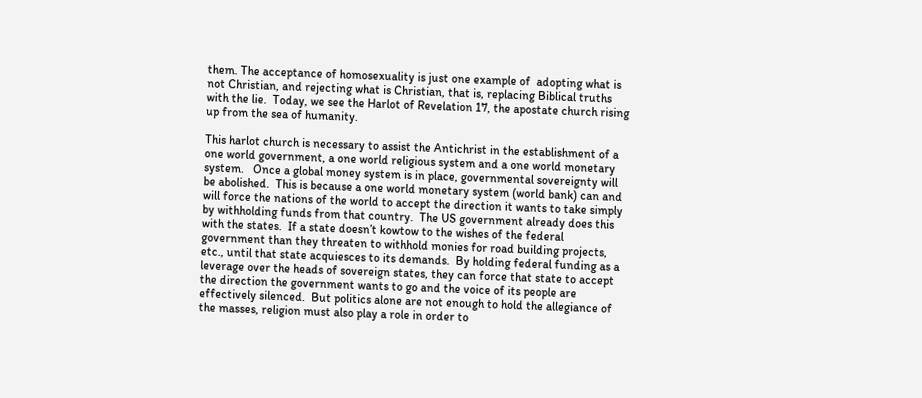them. The acceptance of homosexuality is just one example of  adopting what is not Christian, and rejecting what is Christian, that is, replacing Biblical truths with the lie.  Today, we see the Harlot of Revelation 17, the apostate church rising up from the sea of humanity.

This harlot church is necessary to assist the Antichrist in the establishment of a one world government, a one world religious system and a one world monetary system.   Once a global money system is in place, governmental sovereignty will be abolished.  This is because a one world monetary system (world bank) can and will force the nations of the world to accept the direction it wants to take simply by withholding funds from that country.  The US government already does this with the states.  If a state doesn’t kowtow to the wishes of the federal government than they threaten to withhold monies for road building projects, etc., until that state acquiesces to its demands.  By holding federal funding as a leverage over the heads of sovereign states, they can force that state to accept the direction the government wants to go and the voice of its people are effectively silenced.  But politics alone are not enough to hold the allegiance of the masses, religion must also play a role in order to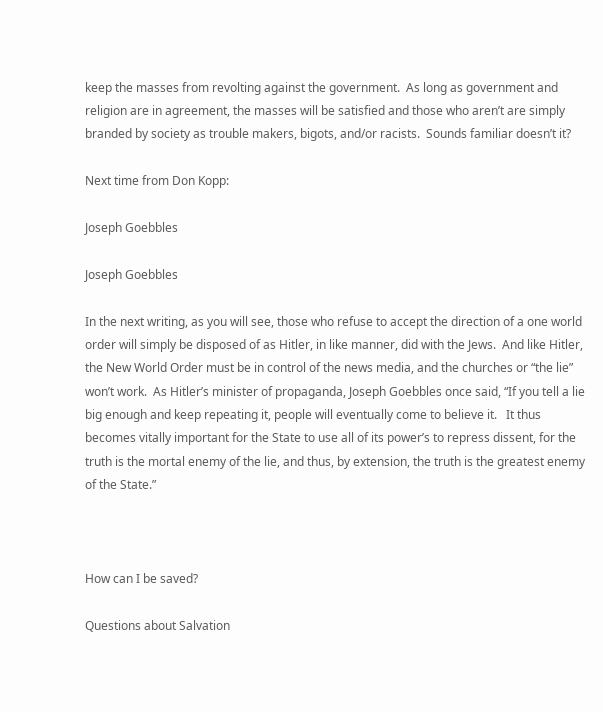keep the masses from revolting against the government.  As long as government and religion are in agreement, the masses will be satisfied and those who aren’t are simply branded by society as trouble makers, bigots, and/or racists.  Sounds familiar doesn’t it?

Next time from Don Kopp:

Joseph Goebbles

Joseph Goebbles

In the next writing, as you will see, those who refuse to accept the direction of a one world order will simply be disposed of as Hitler, in like manner, did with the Jews.  And like Hitler, the New World Order must be in control of the news media, and the churches or “the lie” won’t work.  As Hitler’s minister of propaganda, Joseph Goebbles once said, “If you tell a lie big enough and keep repeating it, people will eventually come to believe it.   It thus becomes vitally important for the State to use all of its power’s to repress dissent, for the truth is the mortal enemy of the lie, and thus, by extension, the truth is the greatest enemy of the State.”



How can I be saved?

Questions about Salvation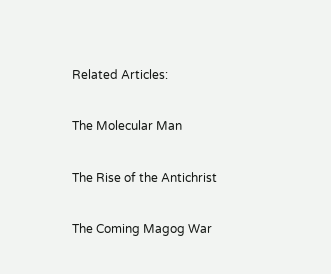Related Articles:

The Molecular Man

The Rise of the Antichrist

The Coming Magog War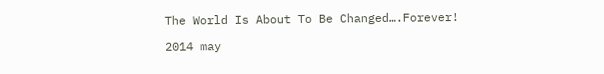The World Is About To Be Changed….Forever!

2014 may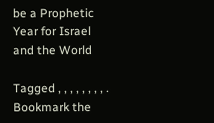be a Prophetic Year for Israel and the World

Tagged , , , , , , , , . Bookmark the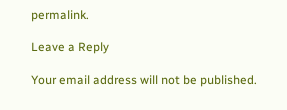permalink.

Leave a Reply

Your email address will not be published.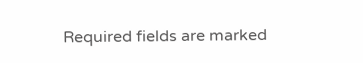Required fields are marked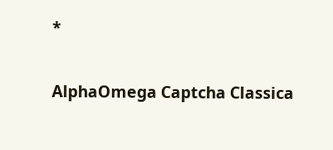*

AlphaOmega Captcha Classica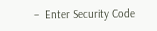–  Enter Security Code